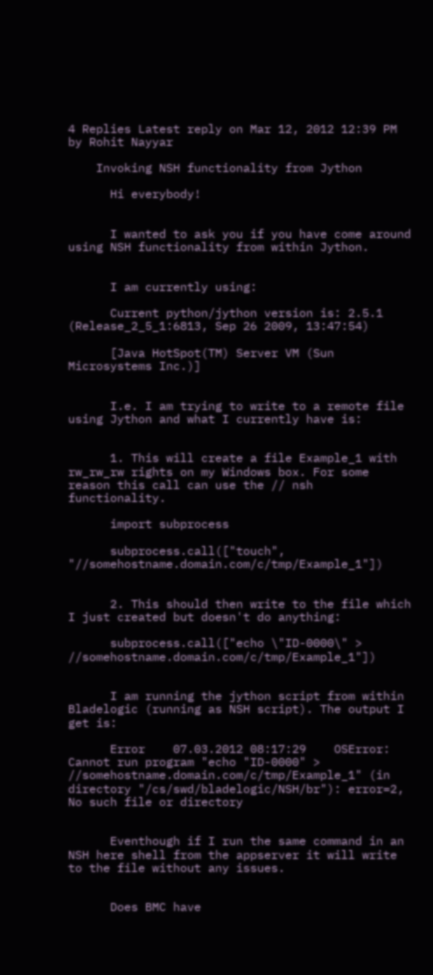4 Replies Latest reply on Mar 12, 2012 12:39 PM by Rohit Nayyar

    Invoking NSH functionality from Jython

      Hi everybody!


      I wanted to ask you if you have come around using NSH functionality from within Jython.


      I am currently using:

      Current python/jython version is: 2.5.1 (Release_2_5_1:6813, Sep 26 2009, 13:47:54)

      [Java HotSpot(TM) Server VM (Sun Microsystems Inc.)]


      I.e. I am trying to write to a remote file using Jython and what I currently have is:


      1. This will create a file Example_1 with rw_rw_rw rights on my Windows box. For some reason this call can use the // nsh functionality.

      import subprocess

      subprocess.call(["touch", "//somehostname.domain.com/c/tmp/Example_1"])


      2. This should then write to the file which I just created but doesn't do anything:

      subprocess.call(["echo \"ID-0000\" > //somehostname.domain.com/c/tmp/Example_1"])


      I am running the jython script from within Bladelogic (running as NSH script). The output I get is:

      Error    07.03.2012 08:17:29    OSError: Cannot run program "echo "ID-0000" > //somehostname.domain.com/c/tmp/Example_1" (in directory "/cs/swd/bladelogic/NSH/br"): error=2, No such file or directory


      Eventhough if I run the same command in an NSH here shell from the appserver it will write to the file without any issues.


      Does BMC have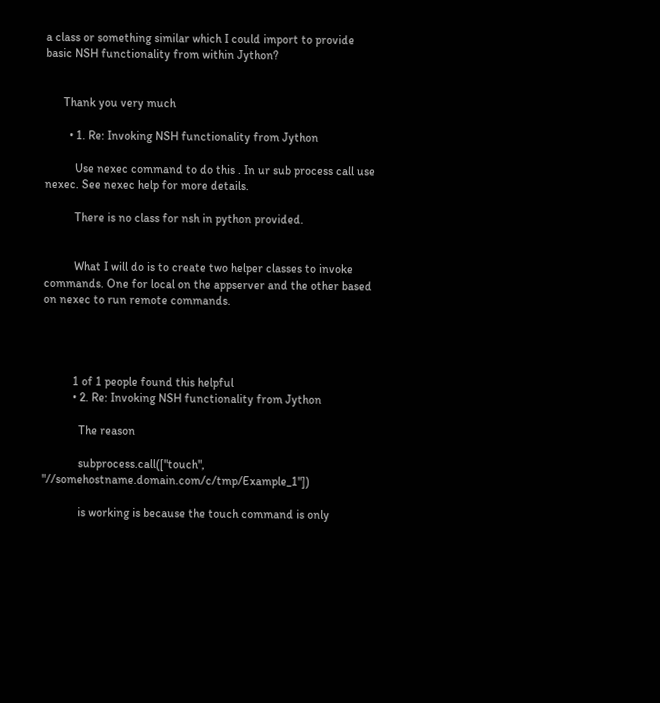a class or something similar which I could import to provide basic NSH functionality from within Jython?


      Thank you very much

        • 1. Re: Invoking NSH functionality from Jython

          Use nexec command to do this . In ur sub process call use nexec. See nexec help for more details.

          There is no class for nsh in python provided.


          What I will do is to create two helper classes to invoke commands. One for local on the appserver and the other based on nexec to run remote commands.




          1 of 1 people found this helpful
          • 2. Re: Invoking NSH functionality from Jython

            The reason

            subprocess.call(["touch", "//somehostname.domain.com/c/tmp/Example_1"])

            is working is because the touch command is only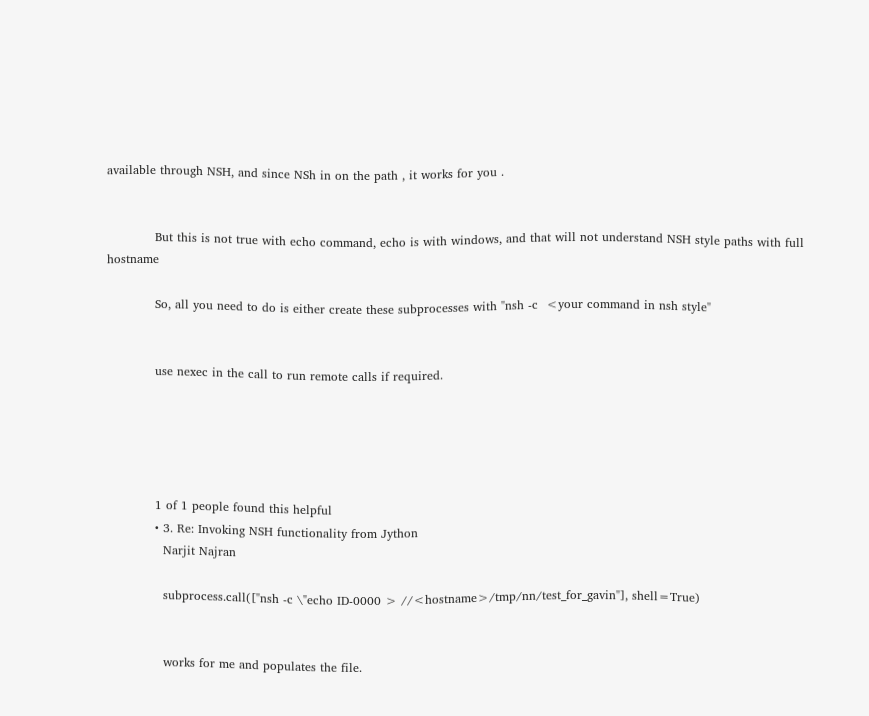available through NSH, and since NSh in on the path , it works for you .


            But this is not true with echo command, echo is with windows, and that will not understand NSH style paths with full hostname

            So, all you need to do is either create these subprocesses with "nsh -c  <your command in nsh style"


            use nexec in the call to run remote calls if required.





            1 of 1 people found this helpful
            • 3. Re: Invoking NSH functionality from Jython
              Narjit Najran

              subprocess.call(["nsh -c \"echo ID-0000 > //<hostname>/tmp/nn/test_for_gavin"], shell=True)


              works for me and populates the file.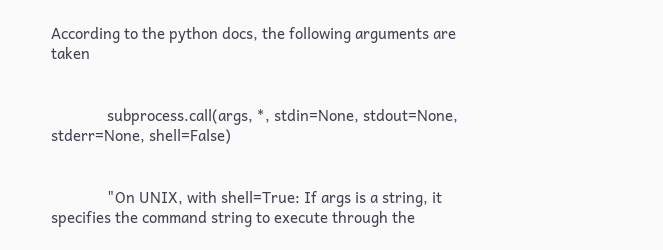According to the python docs, the following arguments are taken


              subprocess.call(args, *, stdin=None, stdout=None, stderr=None, shell=False)


              "On UNIX, with shell=True: If args is a string, it specifies the command string to execute through the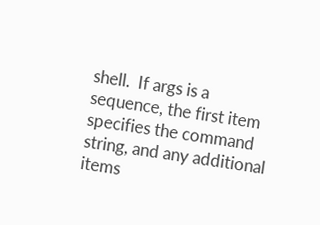shell.  If args is a sequence, the first item specifies the command string, and any additional items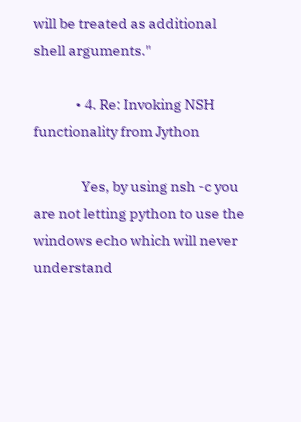will be treated as additional shell arguments."

              • 4. Re: Invoking NSH functionality from Jython

                Yes, by using nsh -c you are not letting python to use the windows echo which will never understand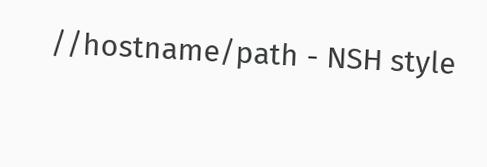//hostname/path - NSH style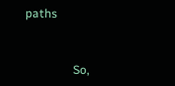paths


                So,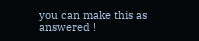you can make this as answered !